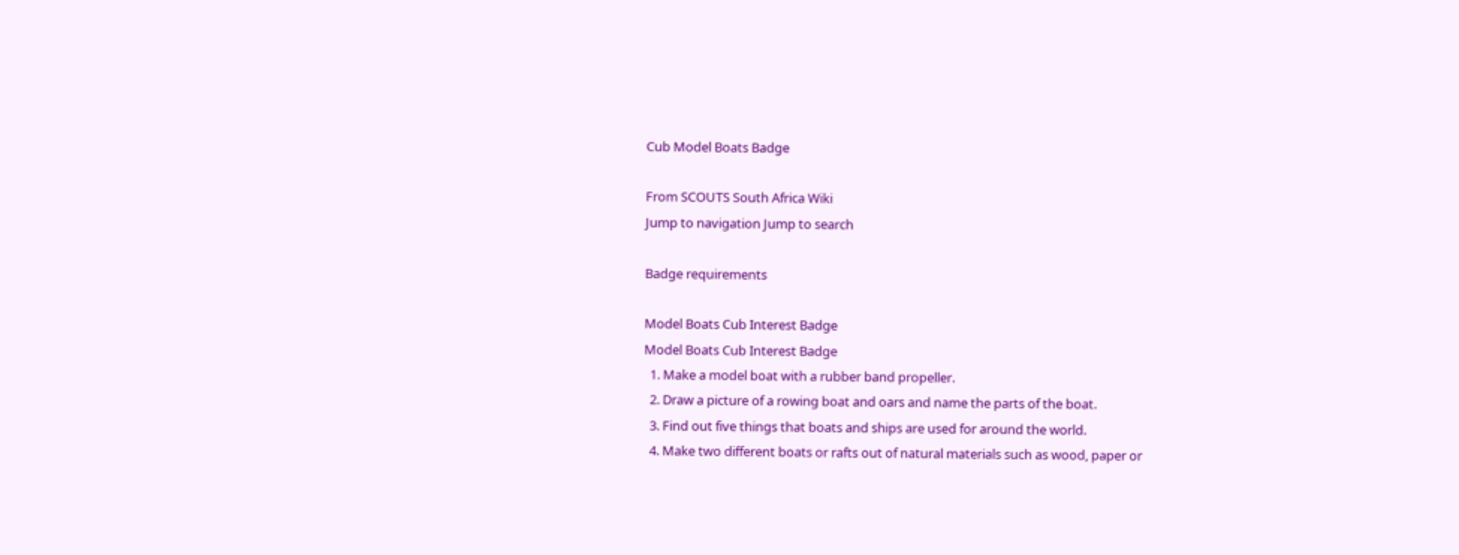Cub Model Boats Badge

From SCOUTS South Africa Wiki
Jump to navigation Jump to search

Badge requirements

Model Boats Cub Interest Badge
Model Boats Cub Interest Badge
  1. Make a model boat with a rubber band propeller.
  2. Draw a picture of a rowing boat and oars and name the parts of the boat.
  3. Find out five things that boats and ships are used for around the world.
  4. Make two different boats or rafts out of natural materials such as wood, paper or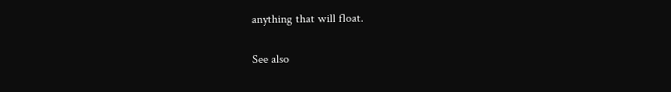anything that will float.

See also